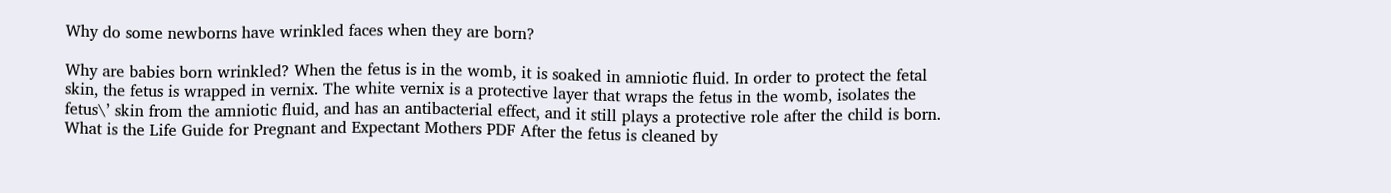Why do some newborns have wrinkled faces when they are born?

Why are babies born wrinkled? When the fetus is in the womb, it is soaked in amniotic fluid. In order to protect the fetal skin, the fetus is wrapped in vernix. The white vernix is a protective layer that wraps the fetus in the womb, isolates the fetus\’ skin from the amniotic fluid, and has an antibacterial effect, and it still plays a protective role after the child is born. What is the Life Guide for Pregnant and Expectant Mothers PDF After the fetus is cleaned by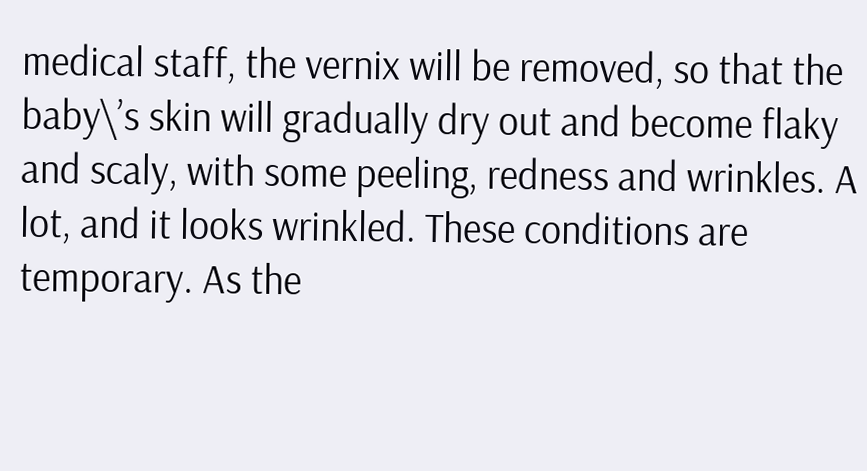medical staff, the vernix will be removed, so that the baby\’s skin will gradually dry out and become flaky and scaly, with some peeling, redness and wrinkles. A lot, and it looks wrinkled. These conditions are temporary. As the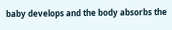baby develops and the body absorbs the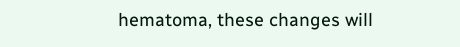hematoma, these changes will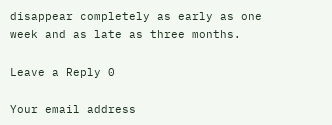disappear completely as early as one week and as late as three months.

Leave a Reply 0

Your email address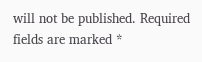will not be published. Required fields are marked *